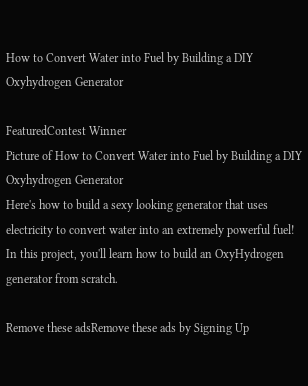How to Convert Water into Fuel by Building a DIY Oxyhydrogen Generator

FeaturedContest Winner
Picture of How to Convert Water into Fuel by Building a DIY Oxyhydrogen Generator
Here's how to build a sexy looking generator that uses electricity to convert water into an extremely powerful fuel!  In this project, you'll learn how to build an OxyHydrogen generator from scratch.

Remove these adsRemove these ads by Signing Up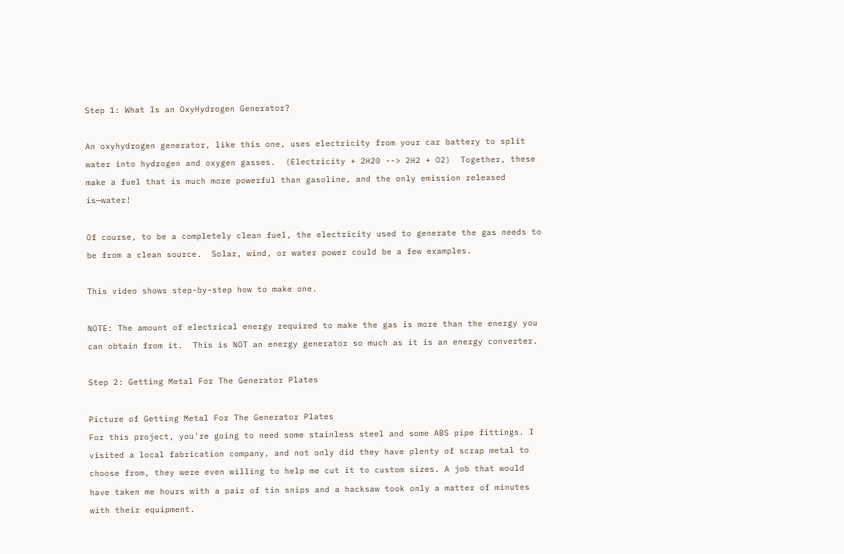Step 1: What Is an OxyHydrogen Generator?

An oxyhydrogen generator, like this one, uses electricity from your car battery to split water into hydrogen and oxygen gasses.  (Electricity + 2H20 --> 2H2 + O2)  Together, these make a fuel that is much more powerful than gasoline, and the only emission released is—water!

Of course, to be a completely clean fuel, the electricity used to generate the gas needs to be from a clean source.  Solar, wind, or water power could be a few examples.

This video shows step-by-step how to make one.

NOTE: The amount of electrical energy required to make the gas is more than the energy you can obtain from it.  This is NOT an energy generator so much as it is an energy converter.

Step 2: Getting Metal For The Generator Plates

Picture of Getting Metal For The Generator Plates
For this project, you're going to need some stainless steel and some ABS pipe fittings. I visited a local fabrication company, and not only did they have plenty of scrap metal to choose from, they were even willing to help me cut it to custom sizes. A job that would have taken me hours with a pair of tin snips and a hacksaw took only a matter of minutes with their equipment.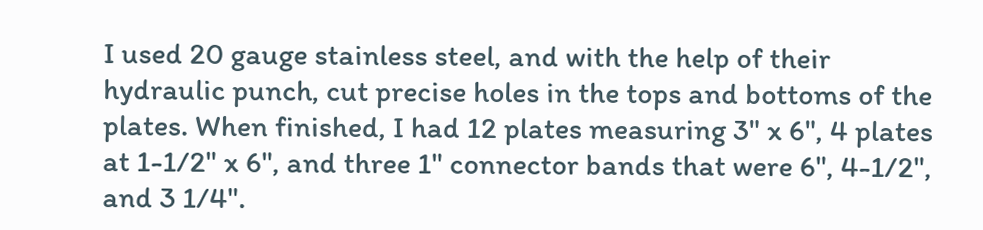I used 20 gauge stainless steel, and with the help of their hydraulic punch, cut precise holes in the tops and bottoms of the plates. When finished, I had 12 plates measuring 3" x 6", 4 plates at 1-1/2" x 6", and three 1" connector bands that were 6", 4-1/2", and 3 1/4".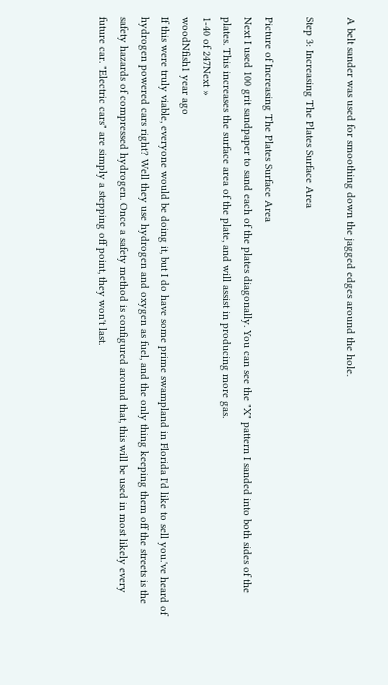A belt sander was used for smoothing down the jagged edges around the hole.

Step 3: Increasing The Plates Surface Area

Picture of Increasing The Plates Surface Area
Next I used 100 grit sandpaper to sand each of the plates diagonally. You can see the "X" pattern I sanded into both sides of the plates. This increases the surface area of the plate, and will assist in producing more gas.
1-40 of 247Next »
woodNfish1 year ago
If this were truly viable, everyone would be doing it, but I do have some prime swampland in Florida I'd like to sell you.'ve heard of hydrogen powered cars right? Well they use hydrogen and oxygen as fuel, and the only thing keeping them off the streets is the safety hazards of compressed hydrogen. Once a safety method is configured around that, this will be used in most likely every future car. "Electric cars" are simply a stepping off point, they won't last.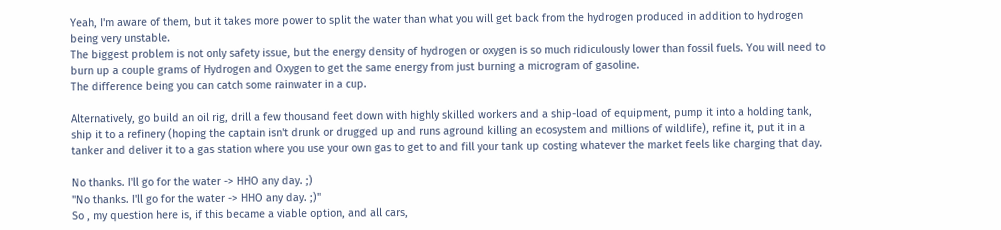Yeah, I'm aware of them, but it takes more power to split the water than what you will get back from the hydrogen produced in addition to hydrogen being very unstable.
The biggest problem is not only safety issue, but the energy density of hydrogen or oxygen is so much ridiculously lower than fossil fuels. You will need to burn up a couple grams of Hydrogen and Oxygen to get the same energy from just burning a microgram of gasoline.
The difference being you can catch some rainwater in a cup.

Alternatively, go build an oil rig, drill a few thousand feet down with highly skilled workers and a ship-load of equipment, pump it into a holding tank, ship it to a refinery (hoping the captain isn't drunk or drugged up and runs aground killing an ecosystem and millions of wildlife), refine it, put it in a tanker and deliver it to a gas station where you use your own gas to get to and fill your tank up costing whatever the market feels like charging that day.

No thanks. I'll go for the water -> HHO any day. ;)
"No thanks. I'll go for the water -> HHO any day. ;)"
So , my question here is, if this became a viable option, and all cars,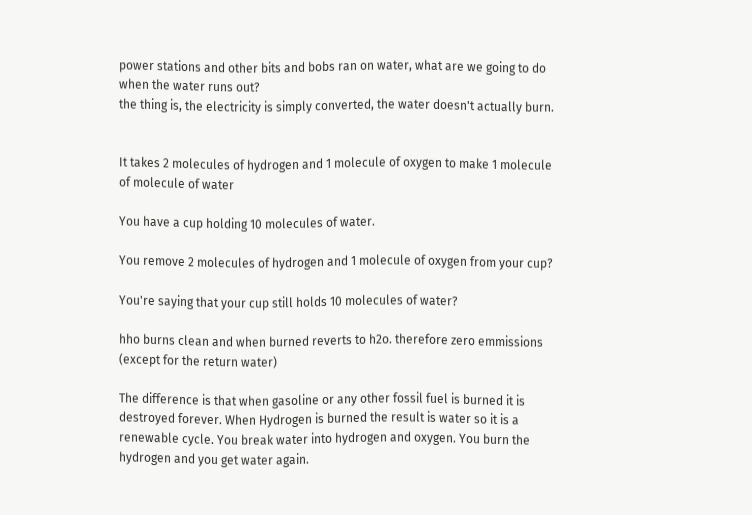power stations and other bits and bobs ran on water, what are we going to do when the water runs out?
the thing is, the electricity is simply converted, the water doesn't actually burn.


It takes 2 molecules of hydrogen and 1 molecule of oxygen to make 1 molecule of molecule of water

You have a cup holding 10 molecules of water.

You remove 2 molecules of hydrogen and 1 molecule of oxygen from your cup?

You're saying that your cup still holds 10 molecules of water?

hho burns clean and when burned reverts to h2o. therefore zero emmissions (except for the return water)

The difference is that when gasoline or any other fossil fuel is burned it is destroyed forever. When Hydrogen is burned the result is water so it is a renewable cycle. You break water into hydrogen and oxygen. You burn the hydrogen and you get water again.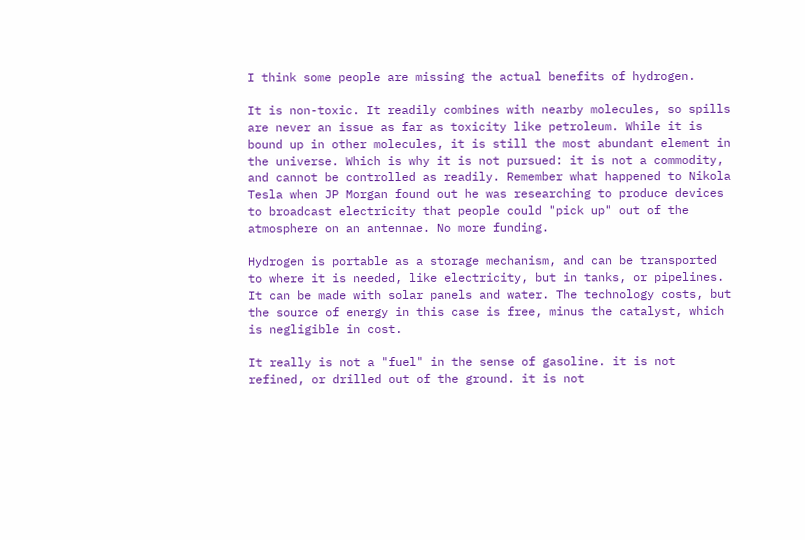I think some people are missing the actual benefits of hydrogen.

It is non-toxic. It readily combines with nearby molecules, so spills are never an issue as far as toxicity like petroleum. While it is bound up in other molecules, it is still the most abundant element in the universe. Which is why it is not pursued: it is not a commodity, and cannot be controlled as readily. Remember what happened to Nikola Tesla when JP Morgan found out he was researching to produce devices to broadcast electricity that people could "pick up" out of the atmosphere on an antennae. No more funding.

Hydrogen is portable as a storage mechanism, and can be transported to where it is needed, like electricity, but in tanks, or pipelines. It can be made with solar panels and water. The technology costs, but the source of energy in this case is free, minus the catalyst, which is negligible in cost.

It really is not a "fuel" in the sense of gasoline. it is not refined, or drilled out of the ground. it is not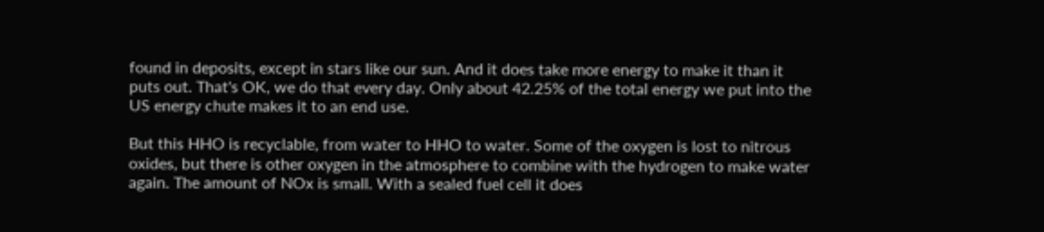found in deposits, except in stars like our sun. And it does take more energy to make it than it puts out. That's OK, we do that every day. Only about 42.25% of the total energy we put into the US energy chute makes it to an end use.

But this HHO is recyclable, from water to HHO to water. Some of the oxygen is lost to nitrous oxides, but there is other oxygen in the atmosphere to combine with the hydrogen to make water again. The amount of NOx is small. With a sealed fuel cell it does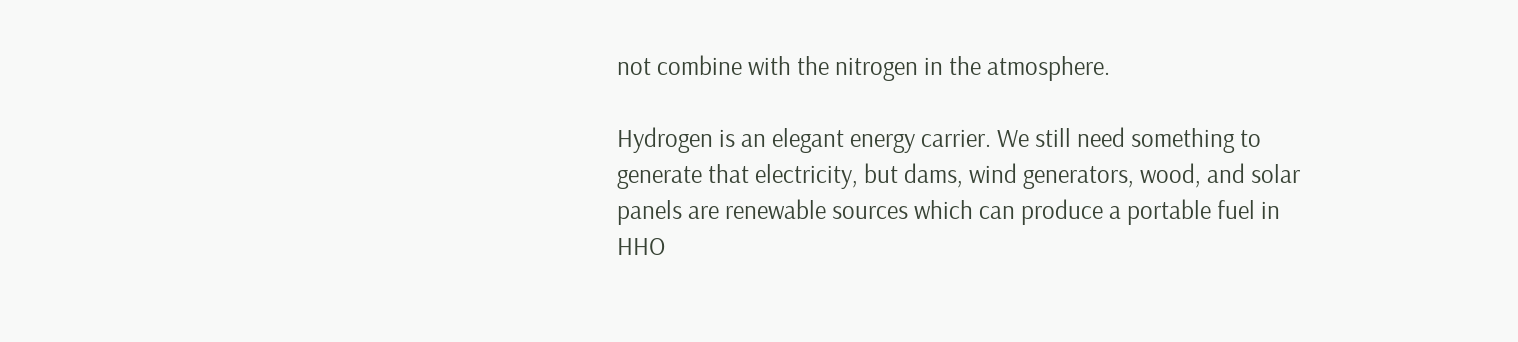not combine with the nitrogen in the atmosphere.

Hydrogen is an elegant energy carrier. We still need something to generate that electricity, but dams, wind generators, wood, and solar panels are renewable sources which can produce a portable fuel in HHO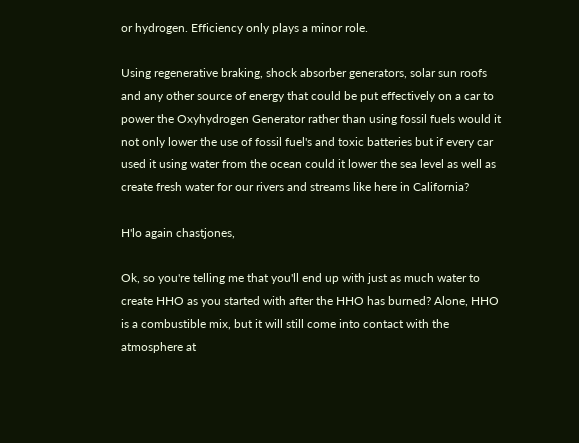or hydrogen. Efficiency only plays a minor role.

Using regenerative braking, shock absorber generators, solar sun roofs and any other source of energy that could be put effectively on a car to power the Oxyhydrogen Generator rather than using fossil fuels would it not only lower the use of fossil fuel's and toxic batteries but if every car used it using water from the ocean could it lower the sea level as well as create fresh water for our rivers and streams like here in California?

H'lo again chastjones,

Ok, so you're telling me that you'll end up with just as much water to create HHO as you started with after the HHO has burned? Alone, HHO is a combustible mix, but it will still come into contact with the atmosphere at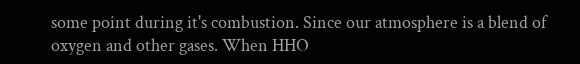some point during it's combustion. Since our atmosphere is a blend of oxygen and other gases. When HHO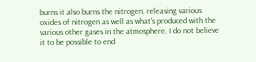burns it also burns the nitrogen, releasing various oxides of nitrogen as well as what's produced with the various other gases in the atmosphere. I do not believe it to be possible to end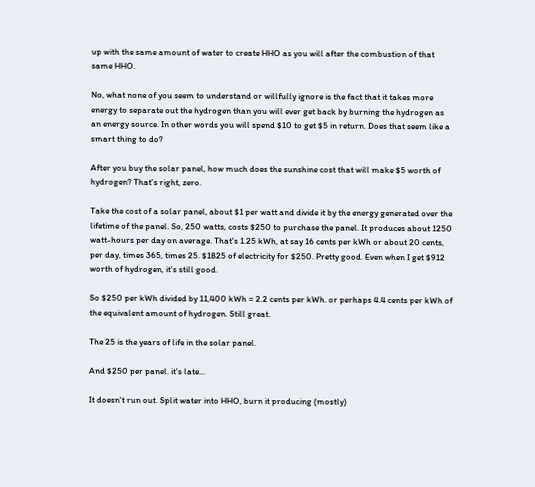up with the same amount of water to create HHO as you will after the combustion of that same HHO.

No, what none of you seem to understand or willfully ignore is the fact that it takes more energy to separate out the hydrogen than you will ever get back by burning the hydrogen as an energy source. In other words you will spend $10 to get $5 in return. Does that seem like a smart thing to do?

After you buy the solar panel, how much does the sunshine cost that will make $5 worth of hydrogen? That's right, zero.

Take the cost of a solar panel, about $1 per watt and divide it by the energy generated over the lifetime of the panel. So, 250 watts, costs $250 to purchase the panel. It produces about 1250 watt-hours per day on average. That's 1.25 kWh, at say 16 cents per kWh or about 20 cents, per day, times 365, times 25. $1825 of electricity for $250. Pretty good. Even when I get $912 worth of hydrogen, it's still good.

So $250 per kWh divided by 11,400 kWh = 2.2 cents per kWh. or perhaps 4.4 cents per kWh of the equivalent amount of hydrogen. Still great.

The 25 is the years of life in the solar panel.

And $250 per panel. it's late...

It doesn't run out. Split water into HHO, burn it producing (mostly)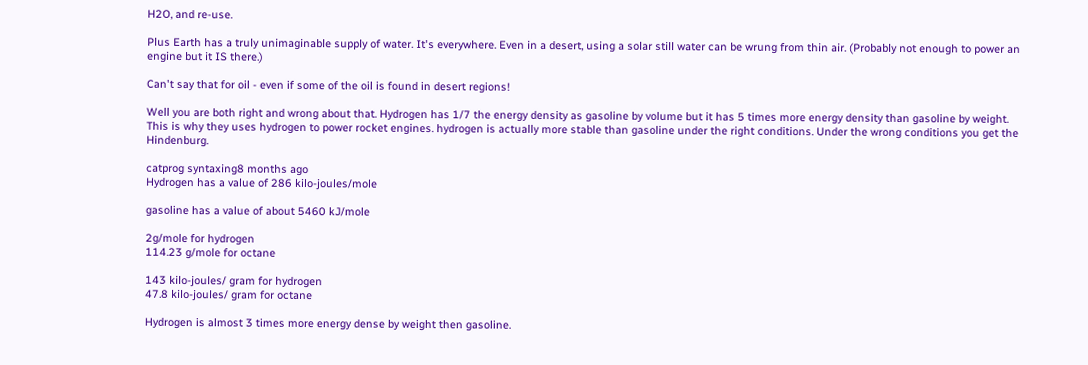H2O, and re-use.

Plus Earth has a truly unimaginable supply of water. It's everywhere. Even in a desert, using a solar still water can be wrung from thin air. (Probably not enough to power an engine but it IS there.)

Can't say that for oil - even if some of the oil is found in desert regions!

Well you are both right and wrong about that. Hydrogen has 1/7 the energy density as gasoline by volume but it has 5 times more energy density than gasoline by weight. This is why they uses hydrogen to power rocket engines. hydrogen is actually more stable than gasoline under the right conditions. Under the wrong conditions you get the Hindenburg.

catprog syntaxing8 months ago
Hydrogen has a value of 286 kilo-joules/mole

gasoline has a value of about 5460 kJ/mole

2g/mole for hydrogen
114.23 g/mole for octane

143 kilo-joules/ gram for hydrogen
47.8 kilo-joules/ gram for octane

Hydrogen is almost 3 times more energy dense by weight then gasoline.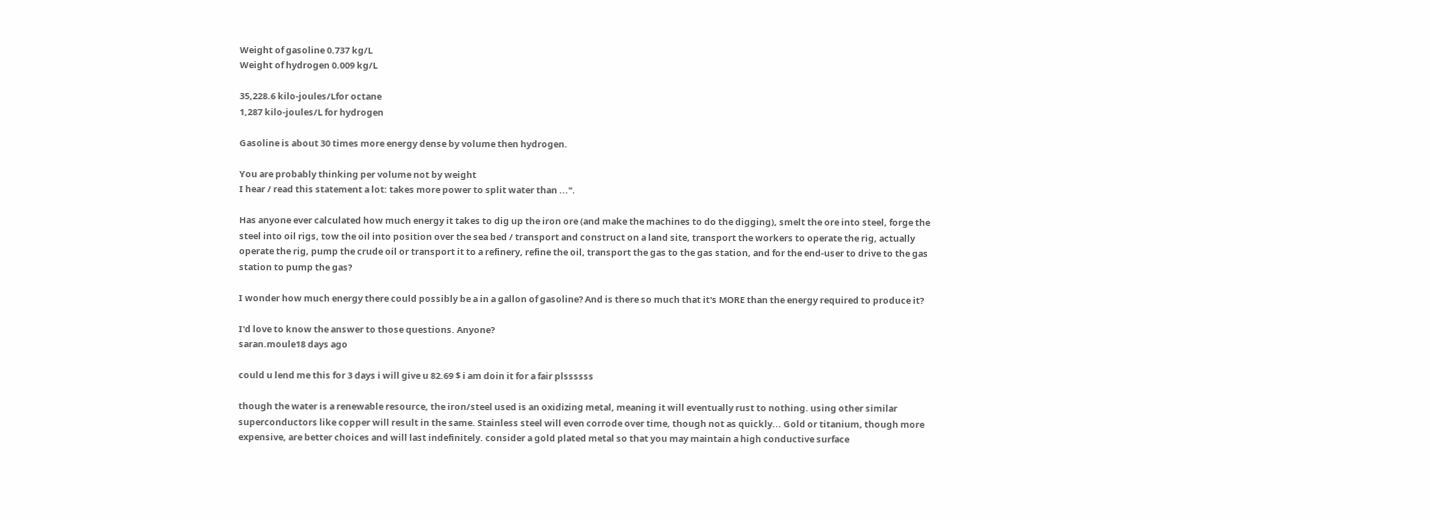Weight of gasoline 0.737 kg/L
Weight of hydrogen 0.009 kg/L

35,228.6 kilo-joules/Lfor octane
1,287 kilo-joules/L for hydrogen

Gasoline is about 30 times more energy dense by volume then hydrogen.

You are probably thinking per volume not by weight
I hear / read this statement a lot: takes more power to split water than ...".

Has anyone ever calculated how much energy it takes to dig up the iron ore (and make the machines to do the digging), smelt the ore into steel, forge the steel into oil rigs, tow the oil into position over the sea bed / transport and construct on a land site, transport the workers to operate the rig, actually operate the rig, pump the crude oil or transport it to a refinery, refine the oil, transport the gas to the gas station, and for the end-user to drive to the gas station to pump the gas?

I wonder how much energy there could possibly be a in a gallon of gasoline? And is there so much that it's MORE than the energy required to produce it?

I'd love to know the answer to those questions. Anyone?
saran.moule18 days ago

could u lend me this for 3 days i will give u 82.69 $ i am doin it for a fair plssssss

though the water is a renewable resource, the iron/steel used is an oxidizing metal, meaning it will eventually rust to nothing. using other similar superconductors like copper will result in the same. Stainless steel will even corrode over time, though not as quickly... Gold or titanium, though more expensive, are better choices and will last indefinitely. consider a gold plated metal so that you may maintain a high conductive surface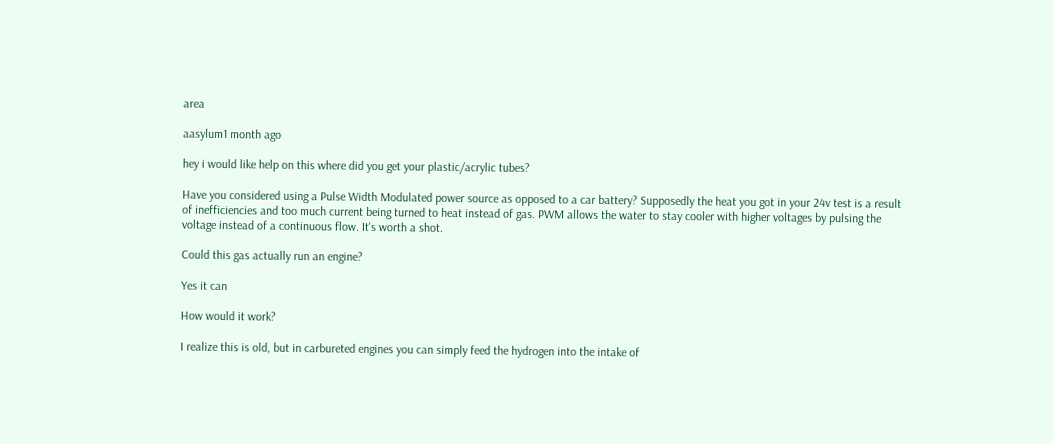area

aasylum1 month ago

hey i would like help on this where did you get your plastic/acrylic tubes?

Have you considered using a Pulse Width Modulated power source as opposed to a car battery? Supposedly the heat you got in your 24v test is a result of inefficiencies and too much current being turned to heat instead of gas. PWM allows the water to stay cooler with higher voltages by pulsing the voltage instead of a continuous flow. It's worth a shot.

Could this gas actually run an engine?

Yes it can

How would it work?

I realize this is old, but in carbureted engines you can simply feed the hydrogen into the intake of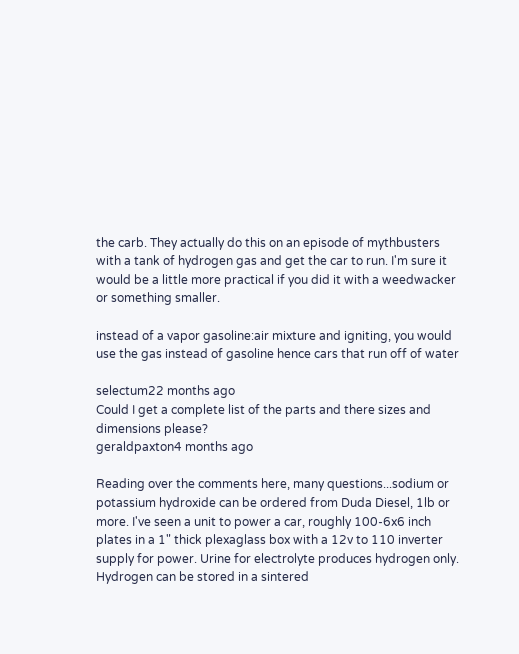the carb. They actually do this on an episode of mythbusters with a tank of hydrogen gas and get the car to run. I'm sure it would be a little more practical if you did it with a weedwacker or something smaller.

instead of a vapor gasoline:air mixture and igniting, you would use the gas instead of gasoline hence cars that run off of water

selectum22 months ago
Could I get a complete list of the parts and there sizes and dimensions please?
geraldpaxton4 months ago

Reading over the comments here, many questions...sodium or potassium hydroxide can be ordered from Duda Diesel, 1lb or more. I've seen a unit to power a car, roughly 100-6x6 inch plates in a 1" thick plexaglass box with a 12v to 110 inverter supply for power. Urine for electrolyte produces hydrogen only. Hydrogen can be stored in a sintered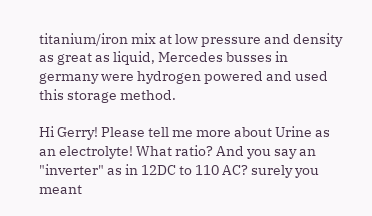titanium/iron mix at low pressure and density as great as liquid, Mercedes busses in germany were hydrogen powered and used this storage method.

Hi Gerry! Please tell me more about Urine as an electrolyte! What ratio? And you say an "inverter" as in 12DC to 110 AC? surely you meant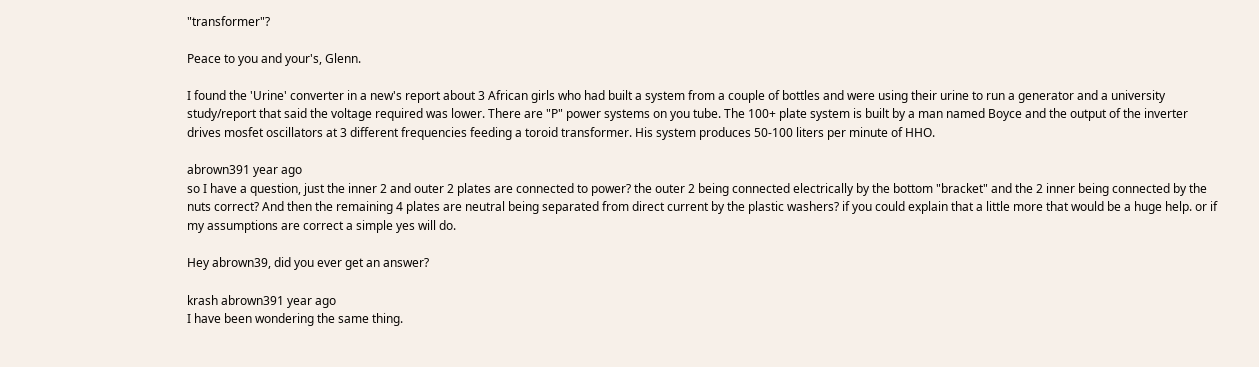"transformer"?

Peace to you and your's, Glenn.

I found the 'Urine' converter in a new's report about 3 African girls who had built a system from a couple of bottles and were using their urine to run a generator and a university study/report that said the voltage required was lower. There are "P" power systems on you tube. The 100+ plate system is built by a man named Boyce and the output of the inverter drives mosfet oscillators at 3 different frequencies feeding a toroid transformer. His system produces 50-100 liters per minute of HHO.

abrown391 year ago
so I have a question, just the inner 2 and outer 2 plates are connected to power? the outer 2 being connected electrically by the bottom "bracket" and the 2 inner being connected by the nuts correct? And then the remaining 4 plates are neutral being separated from direct current by the plastic washers? if you could explain that a little more that would be a huge help. or if my assumptions are correct a simple yes will do.

Hey abrown39, did you ever get an answer?

krash abrown391 year ago
I have been wondering the same thing.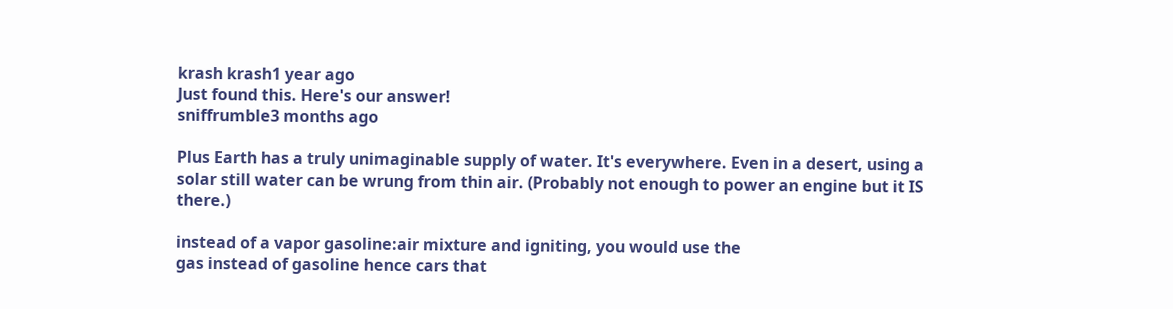krash krash1 year ago
Just found this. Here's our answer!
sniffrumble3 months ago

Plus Earth has a truly unimaginable supply of water. It's everywhere. Even in a desert, using a solar still water can be wrung from thin air. (Probably not enough to power an engine but it IS there.)

instead of a vapor gasoline:air mixture and igniting, you would use the
gas instead of gasoline hence cars that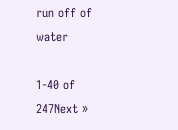run off of water

1-40 of 247Next »